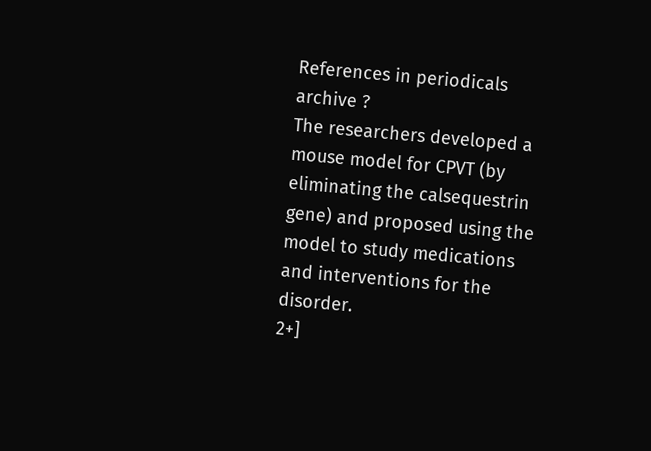References in periodicals archive ?
The researchers developed a mouse model for CPVT (by eliminating the calsequestrin gene) and proposed using the model to study medications and interventions for the disorder.
2+]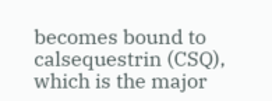becomes bound to calsequestrin (CSQ), which is the major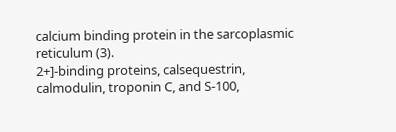calcium binding protein in the sarcoplasmic reticulum (3).
2+]-binding proteins, calsequestrin, calmodulin, troponin C, and S-100,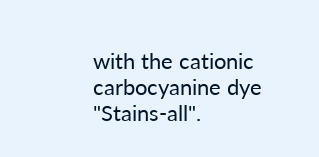with the cationic carbocyanine dye "Stains-all".